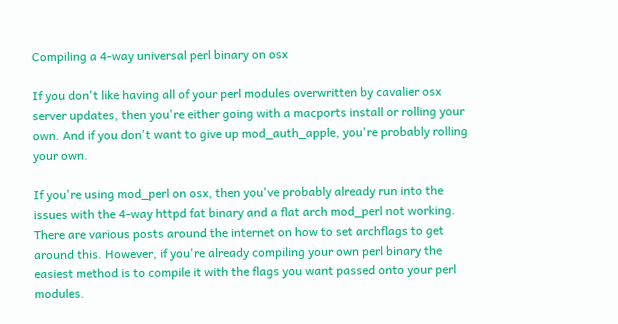Compiling a 4-way universal perl binary on osx

If you don't like having all of your perl modules overwritten by cavalier osx server updates, then you're either going with a macports install or rolling your own. And if you don't want to give up mod_auth_apple, you're probably rolling your own.

If you're using mod_perl on osx, then you've probably already run into the issues with the 4-way httpd fat binary and a flat arch mod_perl not working. There are various posts around the internet on how to set archflags to get around this. However, if you're already compiling your own perl binary the easiest method is to compile it with the flags you want passed onto your perl modules.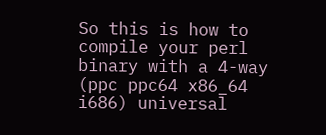So this is how to compile your perl binary with a 4-way (ppc ppc64 x86_64 i686) universal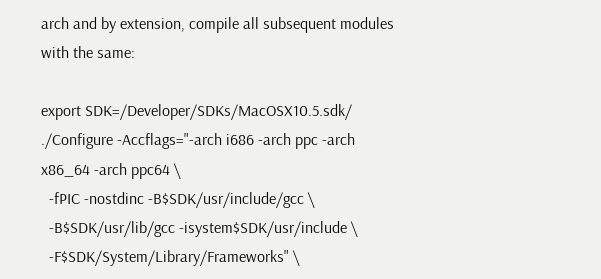arch and by extension, compile all subsequent modules with the same:

export SDK=/Developer/SDKs/MacOSX10.5.sdk/
./Configure -Accflags="-arch i686 -arch ppc -arch x86_64 -arch ppc64 \
  -fPIC -nostdinc -B$SDK/usr/include/gcc \
  -B$SDK/usr/lib/gcc -isystem$SDK/usr/include \
  -F$SDK/System/Library/Frameworks" \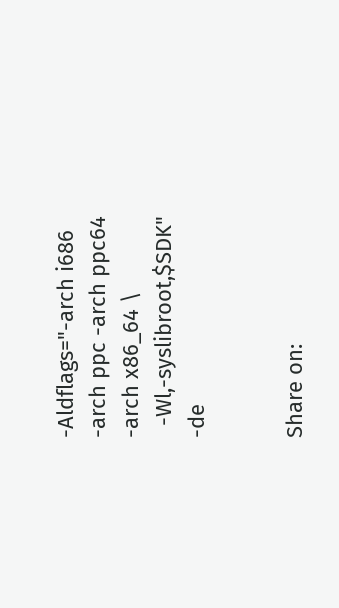-Aldflags="-arch i686 -arch ppc -arch ppc64 -arch x86_64 \
  -Wl,-syslibroot,$SDK" -de


Share on: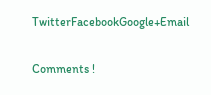TwitterFacebookGoogle+Email

Comments !